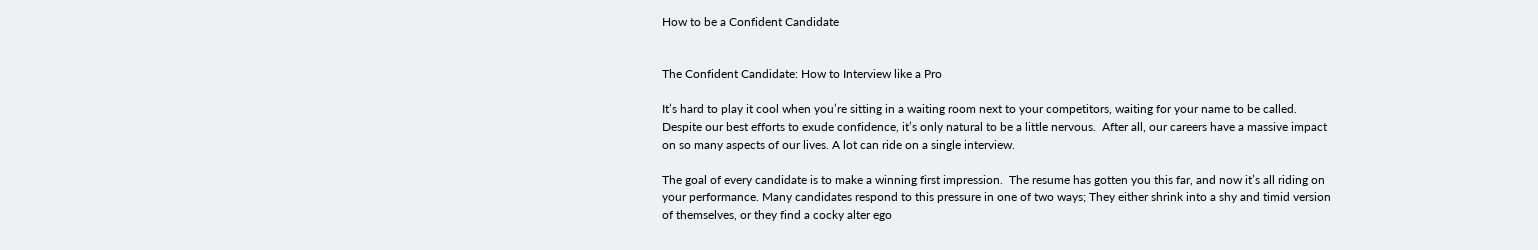How to be a Confident Candidate


The Confident Candidate: How to Interview like a Pro

It’s hard to play it cool when you’re sitting in a waiting room next to your competitors, waiting for your name to be called.  Despite our best efforts to exude confidence, it’s only natural to be a little nervous.  After all, our careers have a massive impact on so many aspects of our lives. A lot can ride on a single interview.

The goal of every candidate is to make a winning first impression.  The resume has gotten you this far, and now it’s all riding on your performance. Many candidates respond to this pressure in one of two ways; They either shrink into a shy and timid version of themselves, or they find a cocky alter ego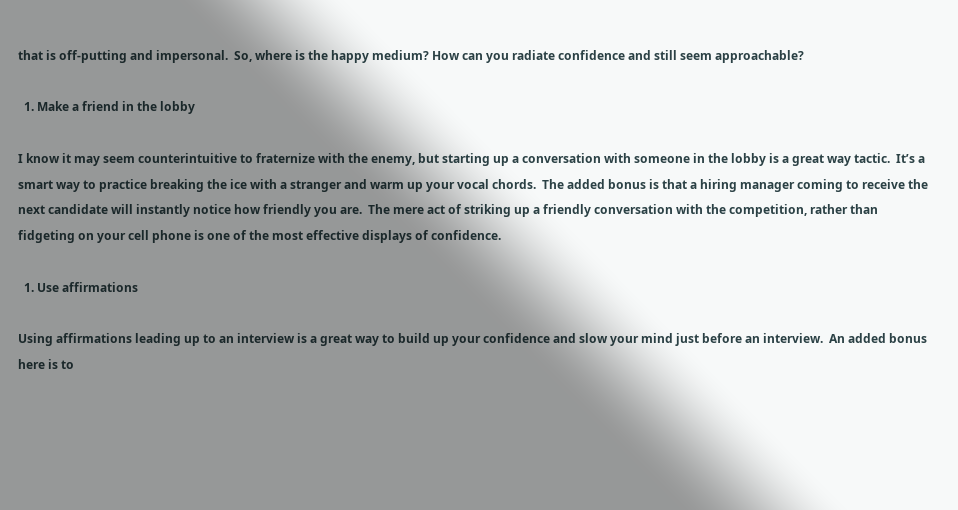that is off-putting and impersonal.  So, where is the happy medium? How can you radiate confidence and still seem approachable?

  1. Make a friend in the lobby

I know it may seem counterintuitive to fraternize with the enemy, but starting up a conversation with someone in the lobby is a great way tactic.  It’s a smart way to practice breaking the ice with a stranger and warm up your vocal chords.  The added bonus is that a hiring manager coming to receive the next candidate will instantly notice how friendly you are.  The mere act of striking up a friendly conversation with the competition, rather than fidgeting on your cell phone is one of the most effective displays of confidence.

  1. Use affirmations

Using affirmations leading up to an interview is a great way to build up your confidence and slow your mind just before an interview.  An added bonus here is to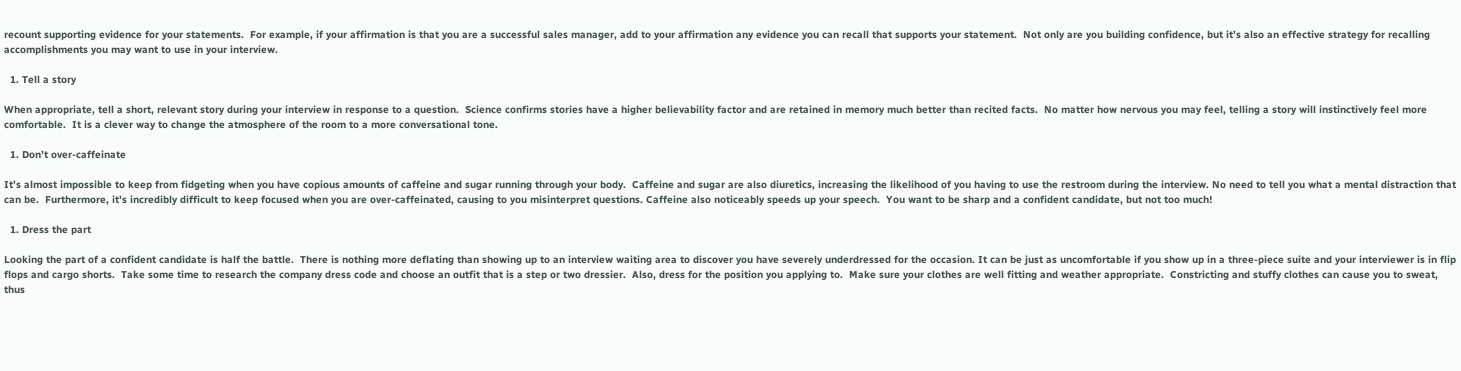recount supporting evidence for your statements.  For example, if your affirmation is that you are a successful sales manager, add to your affirmation any evidence you can recall that supports your statement.  Not only are you building confidence, but it’s also an effective strategy for recalling accomplishments you may want to use in your interview.

  1. Tell a story

When appropriate, tell a short, relevant story during your interview in response to a question.  Science confirms stories have a higher believability factor and are retained in memory much better than recited facts.  No matter how nervous you may feel, telling a story will instinctively feel more comfortable.  It is a clever way to change the atmosphere of the room to a more conversational tone.

  1. Don’t over-caffeinate

It’s almost impossible to keep from fidgeting when you have copious amounts of caffeine and sugar running through your body.  Caffeine and sugar are also diuretics, increasing the likelihood of you having to use the restroom during the interview. No need to tell you what a mental distraction that can be.  Furthermore, it’s incredibly difficult to keep focused when you are over-caffeinated, causing to you misinterpret questions. Caffeine also noticeably speeds up your speech.  You want to be sharp and a confident candidate, but not too much!

  1. Dress the part

Looking the part of a confident candidate is half the battle.  There is nothing more deflating than showing up to an interview waiting area to discover you have severely underdressed for the occasion. It can be just as uncomfortable if you show up in a three-piece suite and your interviewer is in flip flops and cargo shorts.  Take some time to research the company dress code and choose an outfit that is a step or two dressier.  Also, dress for the position you applying to.  Make sure your clothes are well fitting and weather appropriate.  Constricting and stuffy clothes can cause you to sweat, thus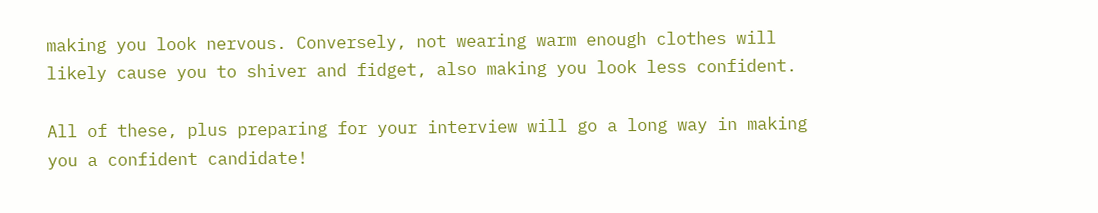making you look nervous. Conversely, not wearing warm enough clothes will likely cause you to shiver and fidget, also making you look less confident.

All of these, plus preparing for your interview will go a long way in making you a confident candidate!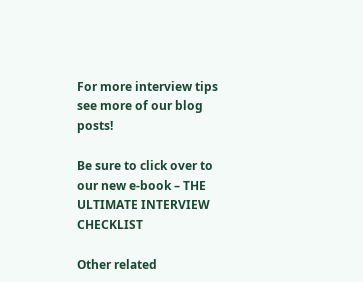For more interview tips see more of our blog posts!

Be sure to click over to our new e-book – THE ULTIMATE INTERVIEW CHECKLIST

Other related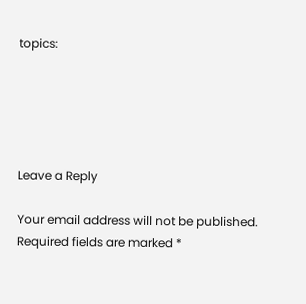topics:





Leave a Reply

Your email address will not be published. Required fields are marked *